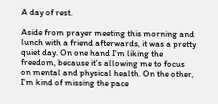A day of rest.

Aside from prayer meeting this morning and lunch with a friend afterwards, it was a pretty quiet day. On one hand I'm liking the freedom, because it's allowing me to focus on mental and physical health. On the other, I'm kind of missing the pace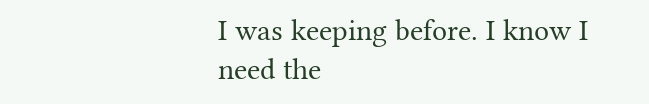I was keeping before. I know I need the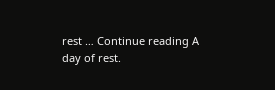rest … Continue reading A day of rest.